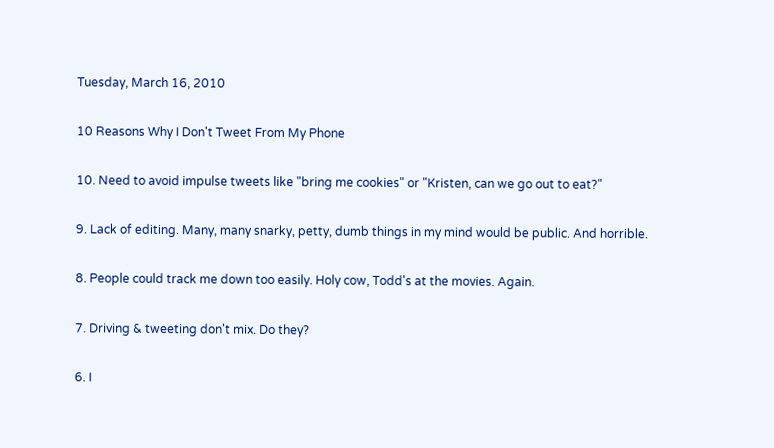Tuesday, March 16, 2010

10 Reasons Why I Don't Tweet From My Phone

10. Need to avoid impulse tweets like "bring me cookies" or "Kristen, can we go out to eat?"

9. Lack of editing. Many, many snarky, petty, dumb things in my mind would be public. And horrible.

8. People could track me down too easily. Holy cow, Todd's at the movies. Again.

7. Driving & tweeting don't mix. Do they?

6. I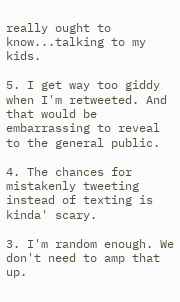really ought to know...talking to my kids.

5. I get way too giddy when I'm retweeted. And that would be embarrassing to reveal to the general public.

4. The chances for mistakenly tweeting instead of texting is kinda' scary.

3. I'm random enough. We don't need to amp that up.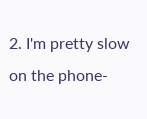2. I'm pretty slow on the phone-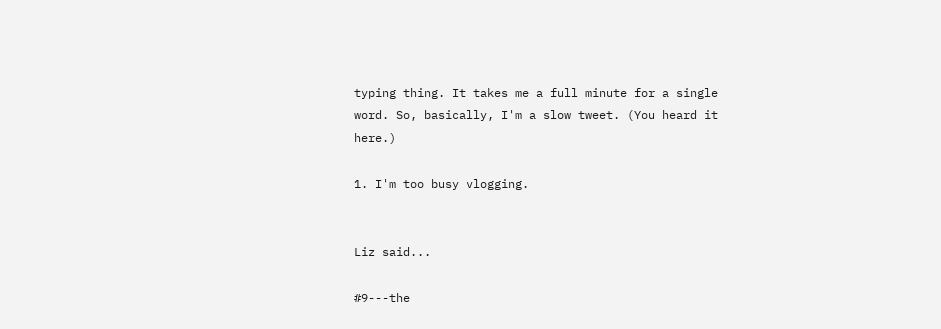typing thing. It takes me a full minute for a single word. So, basically, I'm a slow tweet. (You heard it here.)

1. I'm too busy vlogging.


Liz said...

#9---the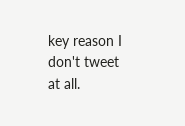key reason I don't tweet at all.